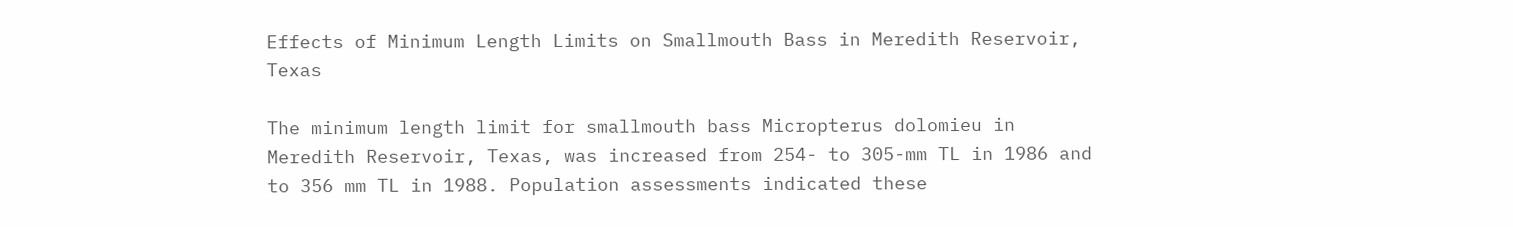Effects of Minimum Length Limits on Smallmouth Bass in Meredith Reservoir, Texas

The minimum length limit for smallmouth bass Micropterus dolomieu in Meredith Reservoir, Texas, was increased from 254- to 305-mm TL in 1986 and to 356 mm TL in 1988. Population assessments indicated these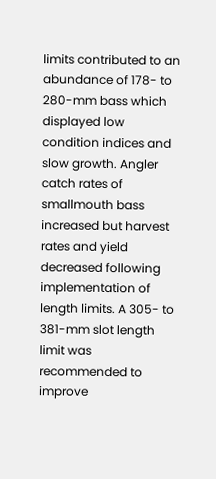limits contributed to an abundance of 178- to 280-mm bass which displayed low condition indices and slow growth. Angler catch rates of smallmouth bass increased but harvest rates and yield decreased following implementation of length limits. A 305- to 381-mm slot length limit was recommended to improve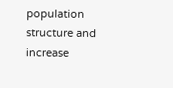population structure and increase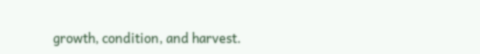growth, condition, and harvest.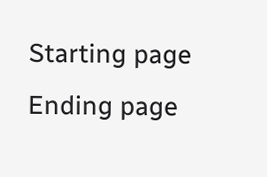Starting page
Ending page